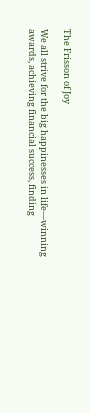The Frisson of Joy

We all strive for the big happinesses in life—winning awards, achieving financial success, finding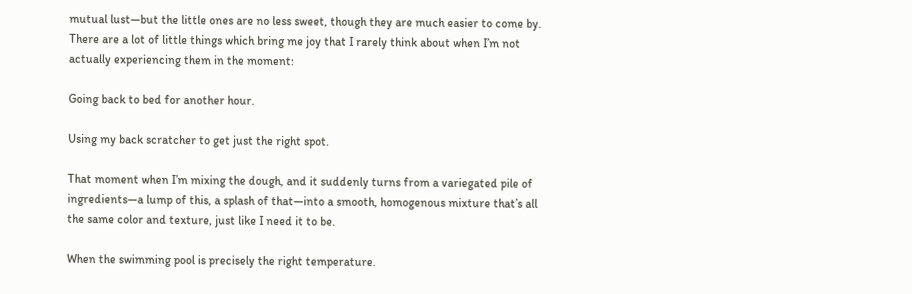mutual lust—but the little ones are no less sweet, though they are much easier to come by. There are a lot of little things which bring me joy that I rarely think about when I’m not actually experiencing them in the moment:

Going back to bed for another hour.

Using my back scratcher to get just the right spot.

That moment when I’m mixing the dough, and it suddenly turns from a variegated pile of ingredients—a lump of this, a splash of that—into a smooth, homogenous mixture that’s all the same color and texture, just like I need it to be.

When the swimming pool is precisely the right temperature.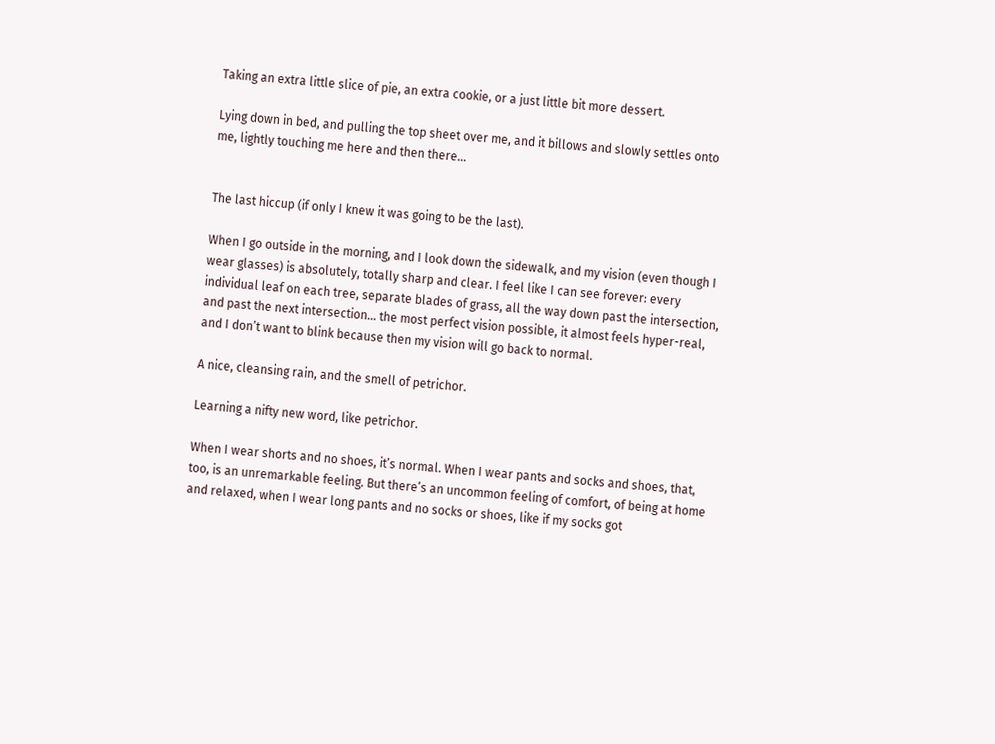Taking an extra little slice of pie, an extra cookie, or a just little bit more dessert.

Lying down in bed, and pulling the top sheet over me, and it billows and slowly settles onto me, lightly touching me here and then there…


The last hiccup (if only I knew it was going to be the last).

When I go outside in the morning, and I look down the sidewalk, and my vision (even though I wear glasses) is absolutely, totally sharp and clear. I feel like I can see forever: every individual leaf on each tree, separate blades of grass, all the way down past the intersection, and past the next intersection… the most perfect vision possible, it almost feels hyper-real, and I don’t want to blink because then my vision will go back to normal.

A nice, cleansing rain, and the smell of petrichor.

Learning a nifty new word, like petrichor.

When I wear shorts and no shoes, it’s normal. When I wear pants and socks and shoes, that, too, is an unremarkable feeling. But there’s an uncommon feeling of comfort, of being at home and relaxed, when I wear long pants and no socks or shoes, like if my socks got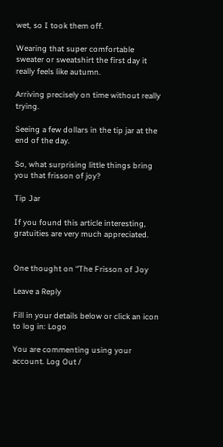wet, so I took them off.

Wearing that super comfortable sweater or sweatshirt the first day it really feels like autumn.

Arriving precisely on time without really trying.

Seeing a few dollars in the tip jar at the end of the day.

So, what surprising little things bring you that frisson of joy?

Tip Jar

If you found this article interesting, gratuities are very much appreciated.


One thought on “The Frisson of Joy

Leave a Reply

Fill in your details below or click an icon to log in: Logo

You are commenting using your account. Log Out /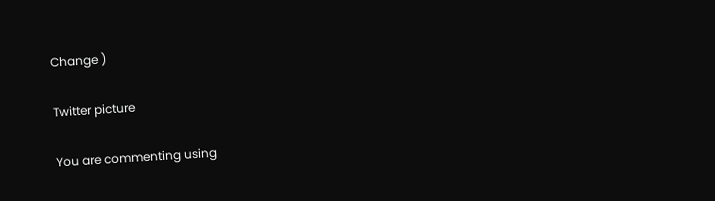Change )

Twitter picture

You are commenting using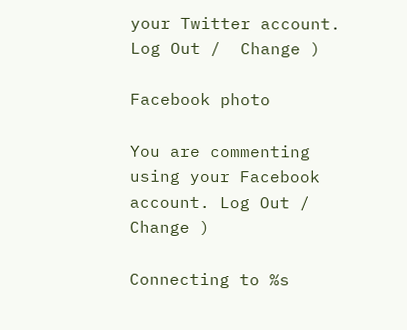your Twitter account. Log Out /  Change )

Facebook photo

You are commenting using your Facebook account. Log Out /  Change )

Connecting to %s